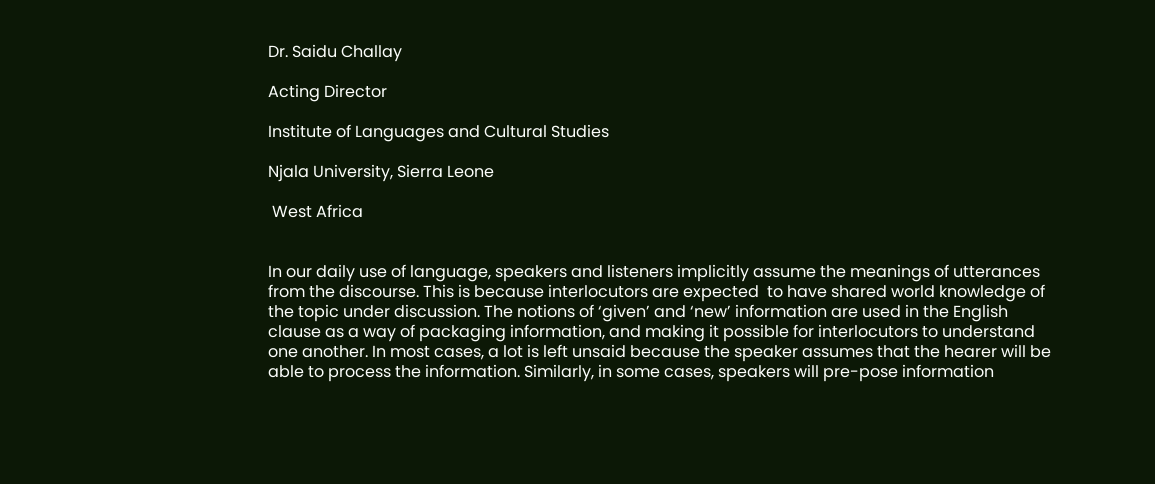Dr. Saidu Challay

Acting Director

Institute of Languages and Cultural Studies

Njala University, Sierra Leone

 West Africa


In our daily use of language, speakers and listeners implicitly assume the meanings of utterances from the discourse. This is because interlocutors are expected  to have shared world knowledge of the topic under discussion. The notions of ‘given’ and ‘new’ information are used in the English clause as a way of packaging information, and making it possible for interlocutors to understand one another. In most cases, a lot is left unsaid because the speaker assumes that the hearer will be able to process the information. Similarly, in some cases, speakers will pre-pose information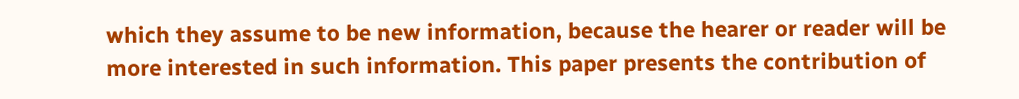which they assume to be new information, because the hearer or reader will be more interested in such information. This paper presents the contribution of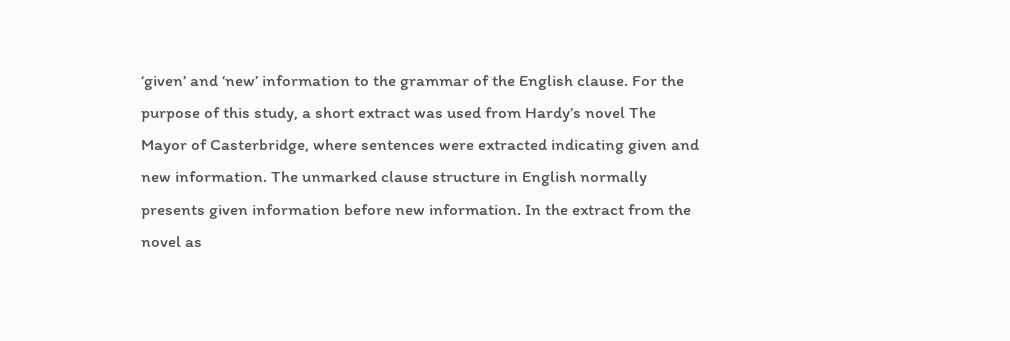‘given’ and ‘new’ information to the grammar of the English clause. For the purpose of this study, a short extract was used from Hardy’s novel The Mayor of Casterbridge, where sentences were extracted indicating given and new information. The unmarked clause structure in English normally presents given information before new information. In the extract from the novel as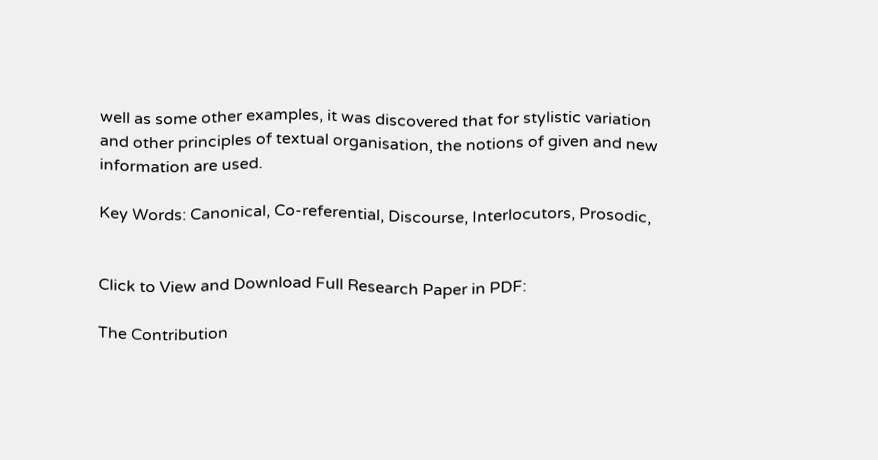well as some other examples, it was discovered that for stylistic variation and other principles of textual organisation, the notions of given and new information are used.

Key Words: Canonical, Co-referential, Discourse, Interlocutors, Prosodic,


Click to View and Download Full Research Paper in PDF:

The Contribution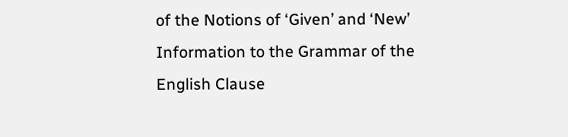of the Notions of ‘Given’ and ‘New’ Information to the Grammar of the English Clause